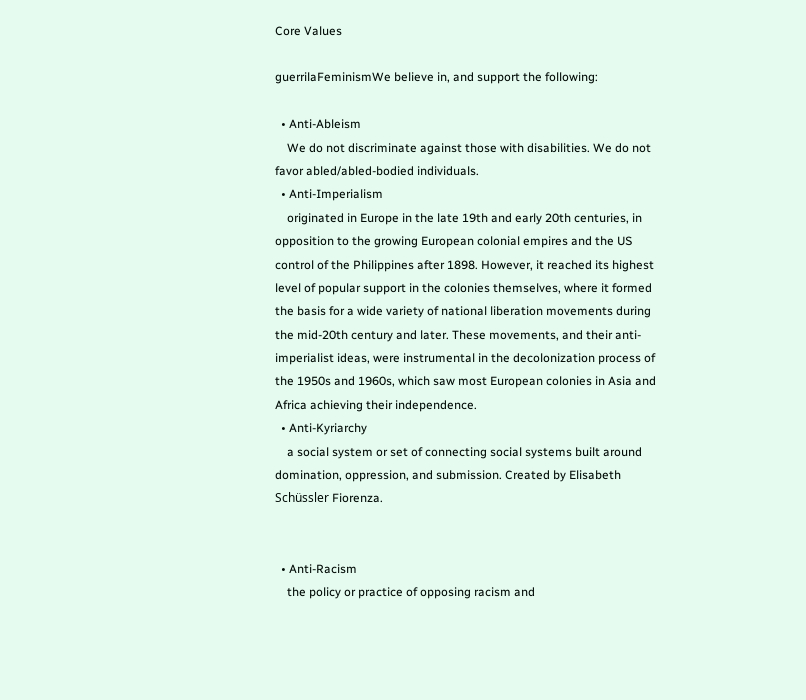Core Values

guerrilaFeminismWe believe in, and support the following:

  • Anti-Ableism
    We do not discriminate against those with disabilities. We do not favor abled/abled-bodied individuals.
  • Anti-Imperialism
    originated in Europe in the late 19th and early 20th centuries, in opposition to the growing European colonial empires and the US control of the Philippines after 1898. However, it reached its highest level of popular support in the colonies themselves, where it formed the basis for a wide variety of national liberation movements during the mid-20th century and later. These movements, and their anti-imperialist ideas, were instrumental in the decolonization process of the 1950s and 1960s, which saw most European colonies in Asia and Africa achieving their independence.
  • Anti-Kyriarchy
    a social system or set of connecting social systems built around domination, oppression, and submission. Created by Elisabeth Schüssler Fiorenza.


  • Anti-Racism
    the policy or practice of opposing racism and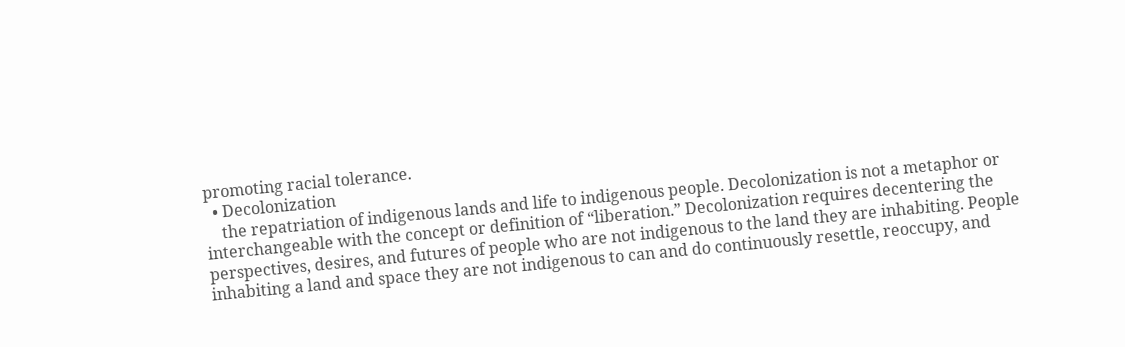promoting racial tolerance.
  • Decolonization
    the repatriation of indigenous lands and life to indigenous people. Decolonization is not a metaphor or interchangeable with the concept or definition of “liberation.” Decolonization requires decentering the perspectives, desires, and futures of people who are not indigenous to the land they are inhabiting. People inhabiting a land and space they are not indigenous to can and do continuously resettle, reoccupy, and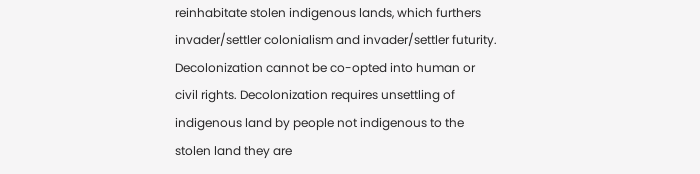reinhabitate stolen indigenous lands, which furthers invader/settler colonialism and invader/settler futurity. Decolonization cannot be co-opted into human or civil rights. Decolonization requires unsettling of indigenous land by people not indigenous to the stolen land they are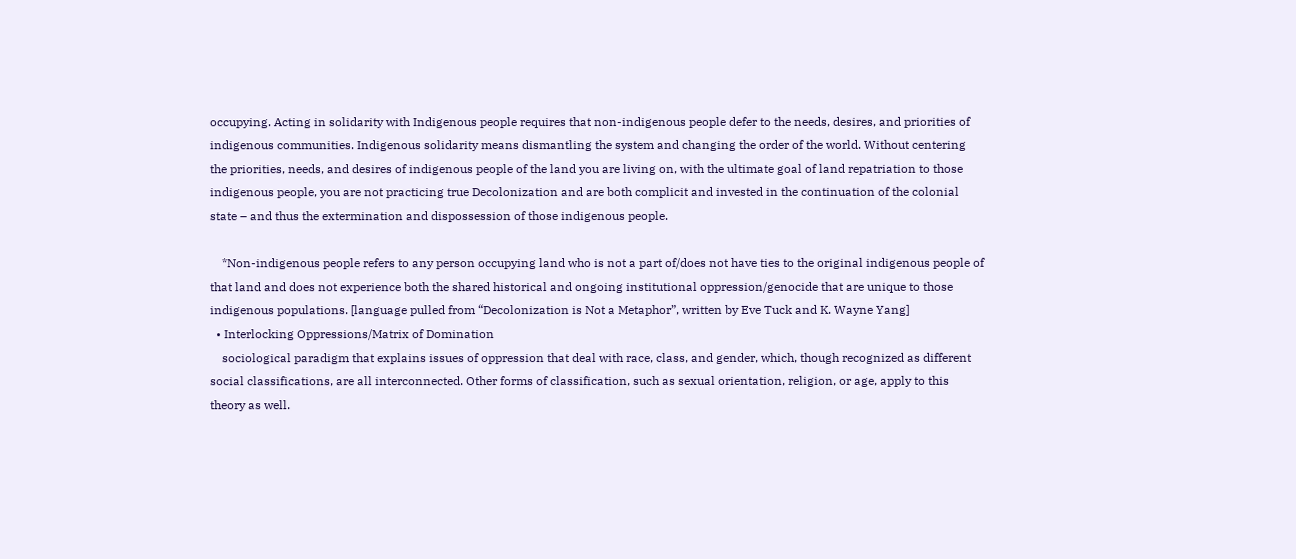occupying. Acting in solidarity with Indigenous people requires that non-indigenous people defer to the needs, desires, and priorities of indigenous communities. Indigenous solidarity means dismantling the system and changing the order of the world. Without centering the priorities, needs, and desires of indigenous people of the land you are living on, with the ultimate goal of land repatriation to those indigenous people, you are not practicing true Decolonization and are both complicit and invested in the continuation of the colonial state – and thus the extermination and dispossession of those indigenous people.

    *Non-indigenous people refers to any person occupying land who is not a part of/does not have ties to the original indigenous people of that land and does not experience both the shared historical and ongoing institutional oppression/genocide that are unique to those indigenous populations. [language pulled from “Decolonization is Not a Metaphor”, written by Eve Tuck and K. Wayne Yang]
  • Interlocking Oppressions/Matrix of Domination
    sociological paradigm that explains issues of oppression that deal with race, class, and gender, which, though recognized as different social classifications, are all interconnected. Other forms of classification, such as sexual orientation, religion, or age, apply to this theory as well.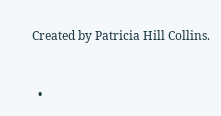Created by Patricia Hill Collins.


  •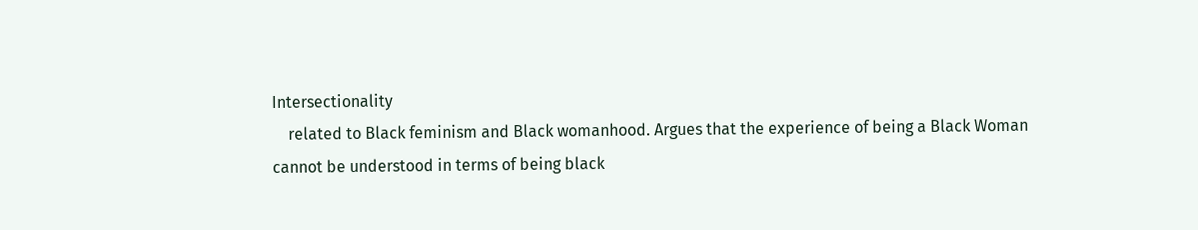Intersectionality
    related to Black feminism and Black womanhood. Argues that the experience of being a Black Woman cannot be understood in terms of being black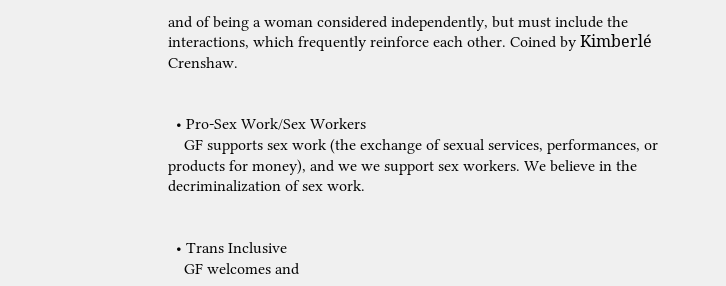and of being a woman considered independently, but must include the interactions, which frequently reinforce each other. Coined by Kimberlé Crenshaw.


  • Pro-Sex Work/Sex Workers
    GF supports sex work (the exchange of sexual services, performances, or products for money), and we we support sex workers. We believe in the decriminalization of sex work.


  • Trans Inclusive
    GF welcomes and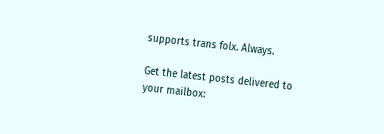supports trans folx. Always.

Get the latest posts delivered to your mailbox: